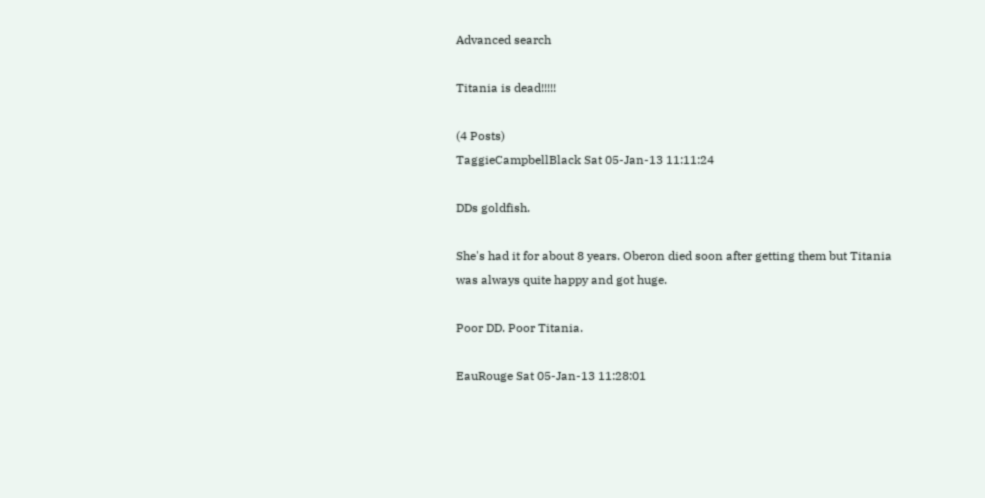Advanced search

Titania is dead!!!!!

(4 Posts)
TaggieCampbellBlack Sat 05-Jan-13 11:11:24

DDs goldfish.

She's had it for about 8 years. Oberon died soon after getting them but Titania was always quite happy and got huge.

Poor DD. Poor Titania.

EauRouge Sat 05-Jan-13 11:28:01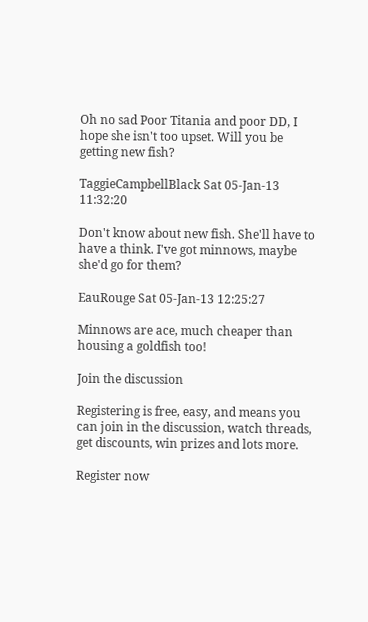Oh no sad Poor Titania and poor DD, I hope she isn't too upset. Will you be getting new fish?

TaggieCampbellBlack Sat 05-Jan-13 11:32:20

Don't know about new fish. She'll have to have a think. I've got minnows, maybe she'd go for them?

EauRouge Sat 05-Jan-13 12:25:27

Minnows are ace, much cheaper than housing a goldfish too!

Join the discussion

Registering is free, easy, and means you can join in the discussion, watch threads, get discounts, win prizes and lots more.

Register now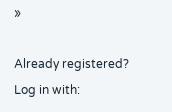»

Already registered? Log in with: